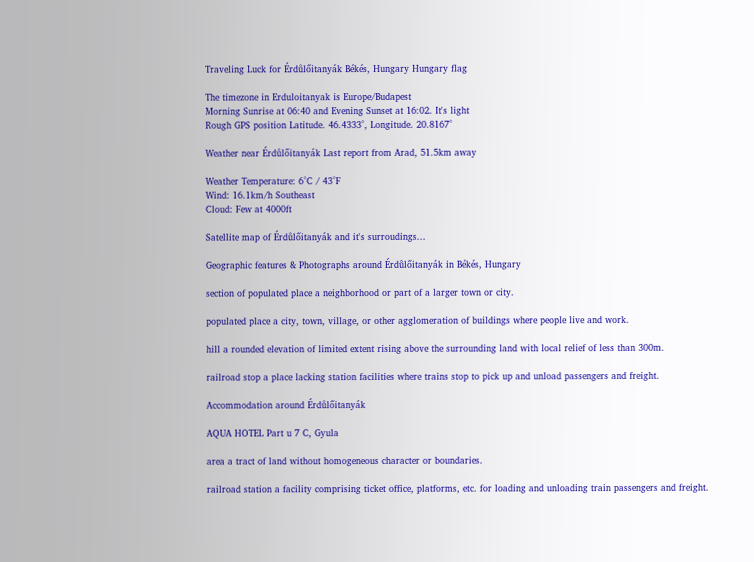Traveling Luck for Érdůlőitanyák Békés, Hungary Hungary flag

The timezone in Erduloitanyak is Europe/Budapest
Morning Sunrise at 06:40 and Evening Sunset at 16:02. It's light
Rough GPS position Latitude. 46.4333°, Longitude. 20.8167°

Weather near Érdůlőitanyák Last report from Arad, 51.5km away

Weather Temperature: 6°C / 43°F
Wind: 16.1km/h Southeast
Cloud: Few at 4000ft

Satellite map of Érdůlőitanyák and it's surroudings...

Geographic features & Photographs around Érdůlőitanyák in Békés, Hungary

section of populated place a neighborhood or part of a larger town or city.

populated place a city, town, village, or other agglomeration of buildings where people live and work.

hill a rounded elevation of limited extent rising above the surrounding land with local relief of less than 300m.

railroad stop a place lacking station facilities where trains stop to pick up and unload passengers and freight.

Accommodation around Érdůlőitanyák

AQUA HOTEL Part u 7 C, Gyula

area a tract of land without homogeneous character or boundaries.

railroad station a facility comprising ticket office, platforms, etc. for loading and unloading train passengers and freight.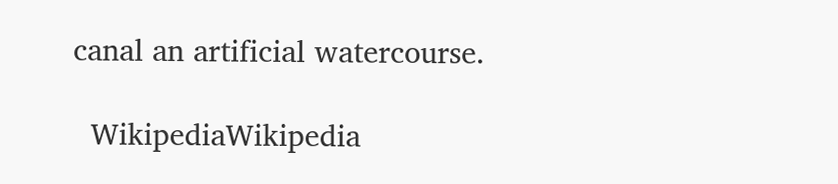canal an artificial watercourse.

  WikipediaWikipedia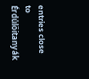entries close to Érdůlőitanyák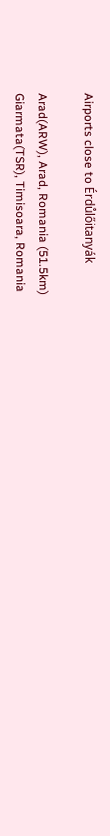Airports close to Érdůlőitanyák

Arad(ARW), Arad, Romania (51.5km)
Giarmata(TSR), Timisoara, Romania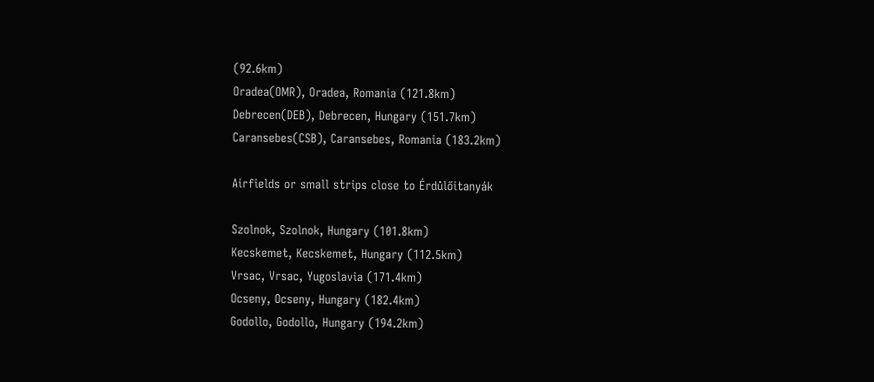(92.6km)
Oradea(OMR), Oradea, Romania (121.8km)
Debrecen(DEB), Debrecen, Hungary (151.7km)
Caransebes(CSB), Caransebes, Romania (183.2km)

Airfields or small strips close to Érdůlőitanyák

Szolnok, Szolnok, Hungary (101.8km)
Kecskemet, Kecskemet, Hungary (112.5km)
Vrsac, Vrsac, Yugoslavia (171.4km)
Ocseny, Ocseny, Hungary (182.4km)
Godollo, Godollo, Hungary (194.2km)